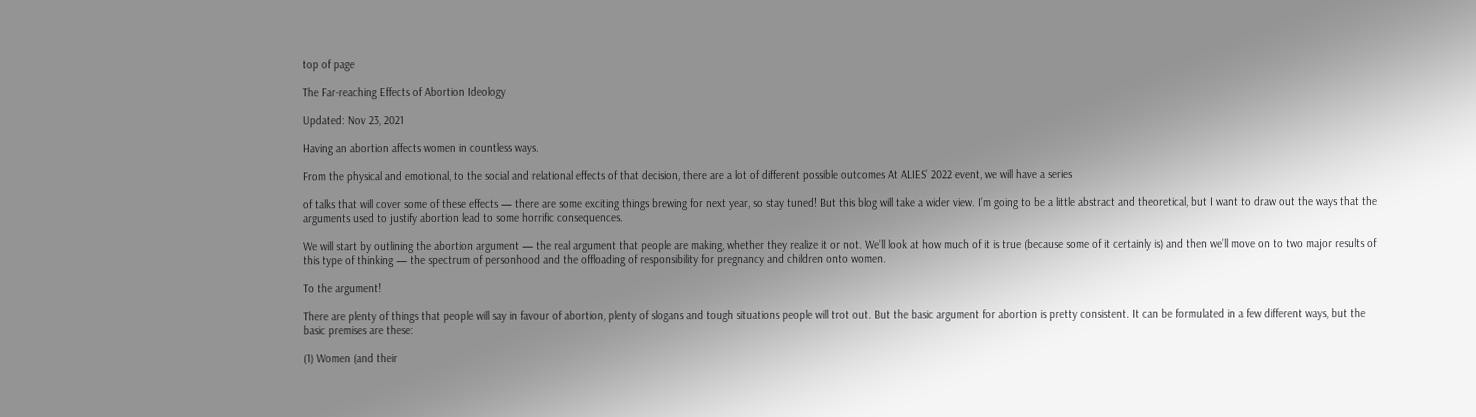top of page

The Far-reaching Effects of Abortion Ideology

Updated: Nov 23, 2021

Having an abortion affects women in countless ways.

From the physical and emotional, to the social and relational effects of that decision, there are a lot of different possible outcomes At ALIES’ 2022 event, we will have a series

of talks that will cover some of these effects — there are some exciting things brewing for next year, so stay tuned! But this blog will take a wider view. I’m going to be a little abstract and theoretical, but I want to draw out the ways that the arguments used to justify abortion lead to some horrific consequences.

We will start by outlining the abortion argument — the real argument that people are making, whether they realize it or not. We’ll look at how much of it is true (because some of it certainly is) and then we’ll move on to two major results of this type of thinking — the spectrum of personhood and the offloading of responsibility for pregnancy and children onto women.

To the argument!

There are plenty of things that people will say in favour of abortion, plenty of slogans and tough situations people will trot out. But the basic argument for abortion is pretty consistent. It can be formulated in a few different ways, but the basic premises are these:

(1) Women (and their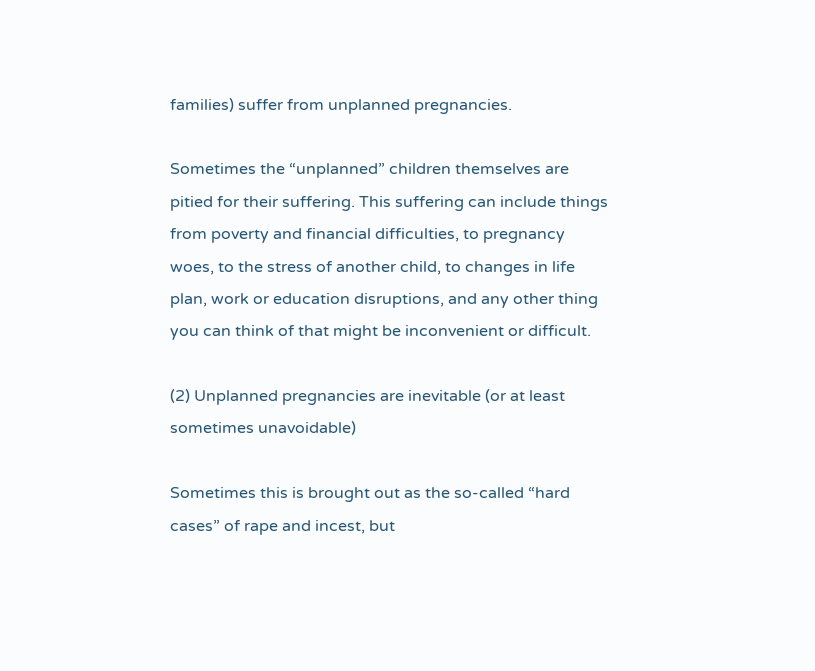families) suffer from unplanned pregnancies.

Sometimes the “unplanned” children themselves are pitied for their suffering. This suffering can include things from poverty and financial difficulties, to pregnancy woes, to the stress of another child, to changes in life plan, work or education disruptions, and any other thing you can think of that might be inconvenient or difficult.

(2) Unplanned pregnancies are inevitable (or at least sometimes unavoidable)

Sometimes this is brought out as the so-called “hard cases” of rape and incest, but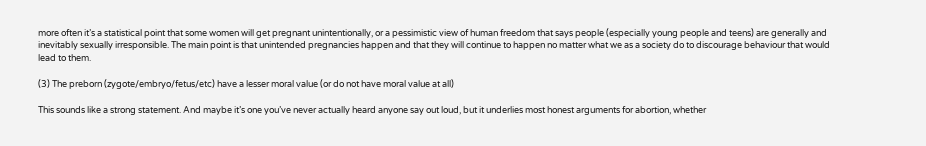more often it’s a statistical point that some women will get pregnant unintentionally, or a pessimistic view of human freedom that says people (especially young people and teens) are generally and inevitably sexually irresponsible. The main point is that unintended pregnancies happen and that they will continue to happen no matter what we as a society do to discourage behaviour that would lead to them.

(3) The preborn (zygote/embryo/fetus/etc) have a lesser moral value (or do not have moral value at all)

This sounds like a strong statement. And maybe it’s one you’ve never actually heard anyone say out loud, but it underlies most honest arguments for abortion, whether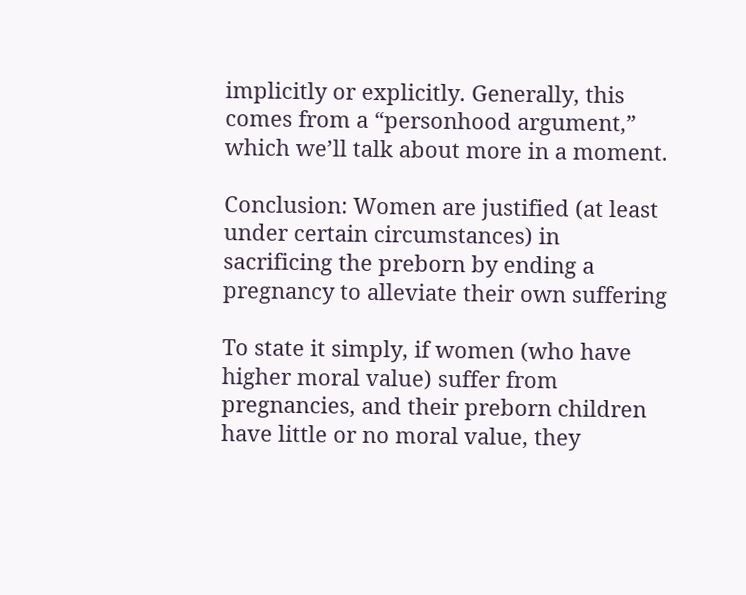implicitly or explicitly. Generally, this comes from a “personhood argument,” which we’ll talk about more in a moment.

Conclusion: Women are justified (at least under certain circumstances) in sacrificing the preborn by ending a pregnancy to alleviate their own suffering

To state it simply, if women (who have higher moral value) suffer from pregnancies, and their preborn children have little or no moral value, they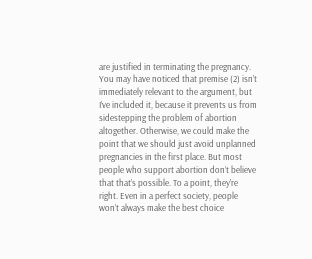are justified in terminating the pregnancy. You may have noticed that premise (2) isn’t immediately relevant to the argument, but I’ve included it, because it prevents us from sidestepping the problem of abortion altogether. Otherwise, we could make the point that we should just avoid unplanned pregnancies in the first place. But most people who support abortion don’t believe that that’s possible. To a point, they’re right. Even in a perfect society, people won’t always make the best choice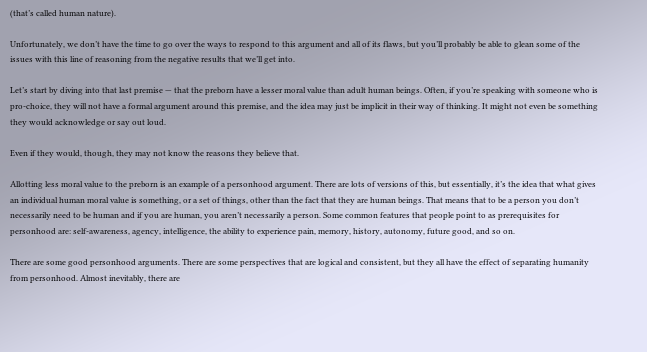(that’s called human nature).

Unfortunately, we don’t have the time to go over the ways to respond to this argument and all of its flaws, but you’ll probably be able to glean some of the issues with this line of reasoning from the negative results that we’ll get into.

Let’s start by diving into that last premise — that the preborn have a lesser moral value than adult human beings. Often, if you’re speaking with someone who is pro-choice, they will not have a formal argument around this premise, and the idea may just be implicit in their way of thinking. It might not even be something they would acknowledge or say out loud.

Even if they would, though, they may not know the reasons they believe that.

Allotting less moral value to the preborn is an example of a personhood argument. There are lots of versions of this, but essentially, it’s the idea that what gives an individual human moral value is something, or a set of things, other than the fact that they are human beings. That means that to be a person you don’t necessarily need to be human and if you are human, you aren’t necessarily a person. Some common features that people point to as prerequisites for personhood are: self-awareness, agency, intelligence, the ability to experience pain, memory, history, autonomy, future good, and so on.

There are some good personhood arguments. There are some perspectives that are logical and consistent, but they all have the effect of separating humanity from personhood. Almost inevitably, there are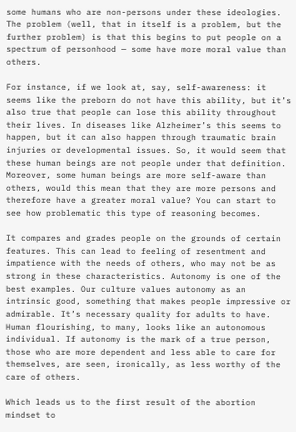some humans who are non-persons under these ideologies. The problem (well, that in itself is a problem, but the further problem) is that this begins to put people on a spectrum of personhood — some have more moral value than others.

For instance, if we look at, say, self-awareness: it seems like the preborn do not have this ability, but it’s also true that people can lose this ability throughout their lives. In diseases like Alzheimer’s this seems to happen, but it can also happen through traumatic brain injuries or developmental issues. So, it would seem that these human beings are not people under that definition. Moreover, some human beings are more self-aware than others, would this mean that they are more persons and therefore have a greater moral value? You can start to see how problematic this type of reasoning becomes.

It compares and grades people on the grounds of certain features. This can lead to feeling of resentment and impatience with the needs of others, who may not be as strong in these characteristics. Autonomy is one of the best examples. Our culture values autonomy as an intrinsic good, something that makes people impressive or admirable. It’s necessary quality for adults to have. Human flourishing, to many, looks like an autonomous individual. If autonomy is the mark of a true person, those who are more dependent and less able to care for themselves, are seen, ironically, as less worthy of the care of others.

Which leads us to the first result of the abortion mindset to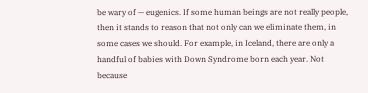be wary of — eugenics. If some human beings are not really people, then it stands to reason that not only can we eliminate them, in some cases we should. For example, in Iceland, there are only a handful of babies with Down Syndrome born each year. Not because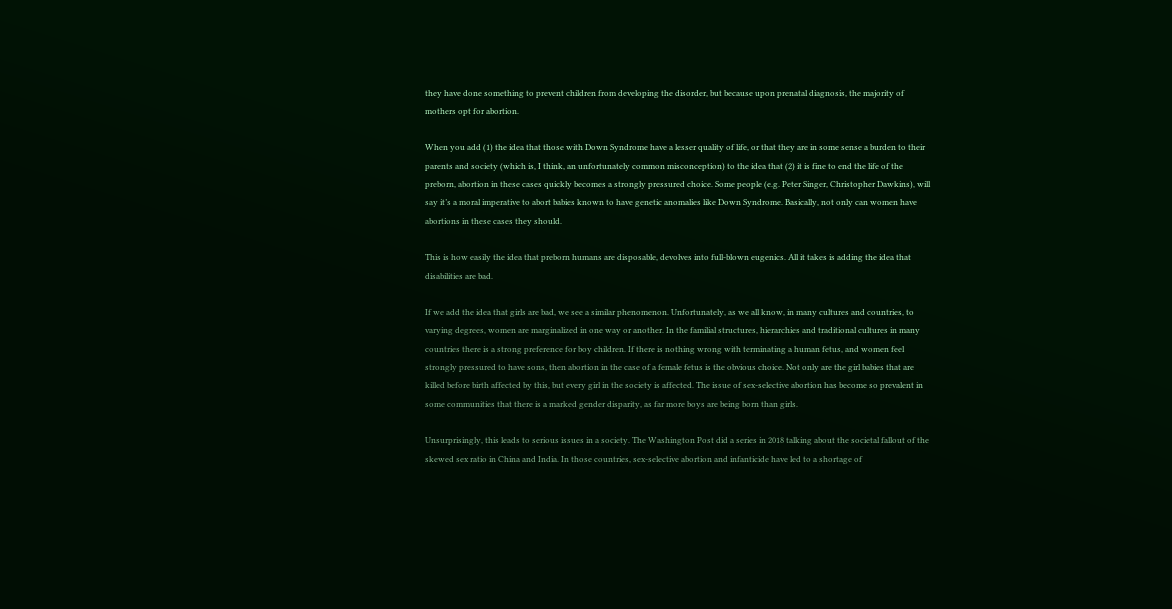they have done something to prevent children from developing the disorder, but because upon prenatal diagnosis, the majority of mothers opt for abortion.

When you add (1) the idea that those with Down Syndrome have a lesser quality of life, or that they are in some sense a burden to their parents and society (which is, I think, an unfortunately common misconception) to the idea that (2) it is fine to end the life of the preborn, abortion in these cases quickly becomes a strongly pressured choice. Some people (e.g. Peter Singer, Christopher Dawkins), will say it’s a moral imperative to abort babies known to have genetic anomalies like Down Syndrome. Basically, not only can women have abortions in these cases they should.

This is how easily the idea that preborn humans are disposable, devolves into full-blown eugenics. All it takes is adding the idea that disabilities are bad.

If we add the idea that girls are bad, we see a similar phenomenon. Unfortunately, as we all know, in many cultures and countries, to varying degrees, women are marginalized in one way or another. In the familial structures, hierarchies and traditional cultures in many countries there is a strong preference for boy children. If there is nothing wrong with terminating a human fetus, and women feel strongly pressured to have sons, then abortion in the case of a female fetus is the obvious choice. Not only are the girl babies that are killed before birth affected by this, but every girl in the society is affected. The issue of sex-selective abortion has become so prevalent in some communities that there is a marked gender disparity, as far more boys are being born than girls.

Unsurprisingly, this leads to serious issues in a society. The Washington Post did a series in 2018 talking about the societal fallout of the skewed sex ratio in China and India. In those countries, sex-selective abortion and infanticide have led to a shortage of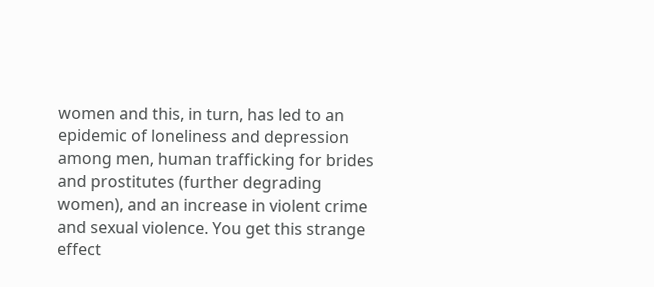women and this, in turn, has led to an epidemic of loneliness and depression among men, human trafficking for brides and prostitutes (further degrading women), and an increase in violent crime and sexual violence. You get this strange effect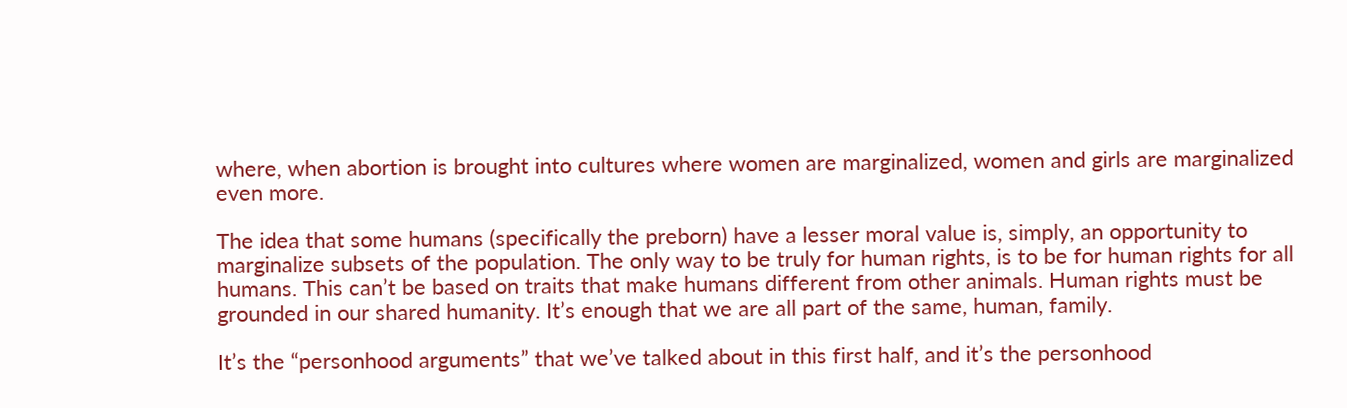where, when abortion is brought into cultures where women are marginalized, women and girls are marginalized even more.

The idea that some humans (specifically the preborn) have a lesser moral value is, simply, an opportunity to marginalize subsets of the population. The only way to be truly for human rights, is to be for human rights for all humans. This can’t be based on traits that make humans different from other animals. Human rights must be grounded in our shared humanity. It’s enough that we are all part of the same, human, family.

It’s the “personhood arguments” that we’ve talked about in this first half, and it’s the personhood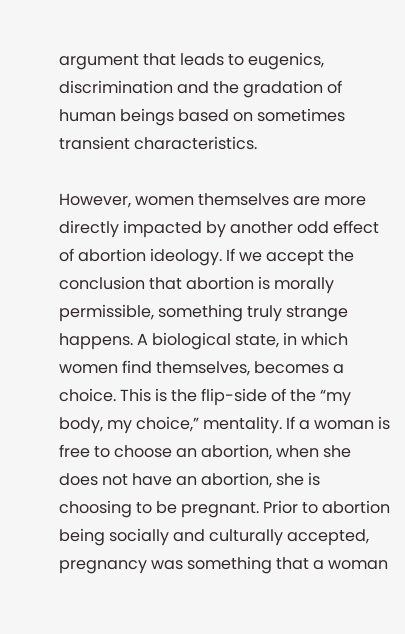argument that leads to eugenics, discrimination and the gradation of human beings based on sometimes transient characteristics.

However, women themselves are more directly impacted by another odd effect of abortion ideology. If we accept the conclusion that abortion is morally permissible, something truly strange happens. A biological state, in which women find themselves, becomes a choice. This is the flip-side of the “my body, my choice,” mentality. If a woman is free to choose an abortion, when she does not have an abortion, she is choosing to be pregnant. Prior to abortion being socially and culturally accepted, pregnancy was something that a woman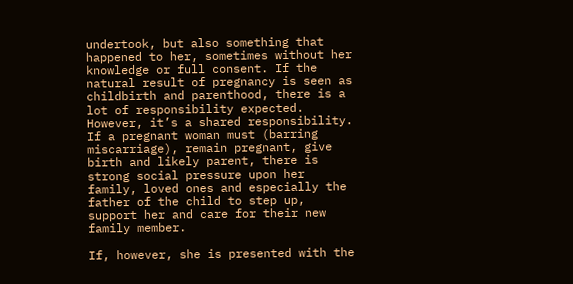undertook, but also something that happened to her, sometimes without her knowledge or full consent. If the natural result of pregnancy is seen as childbirth and parenthood, there is a lot of responsibility expected. However, it’s a shared responsibility. If a pregnant woman must (barring miscarriage), remain pregnant, give birth and likely parent, there is strong social pressure upon her family, loved ones and especially the father of the child to step up, support her and care for their new family member.

If, however, she is presented with the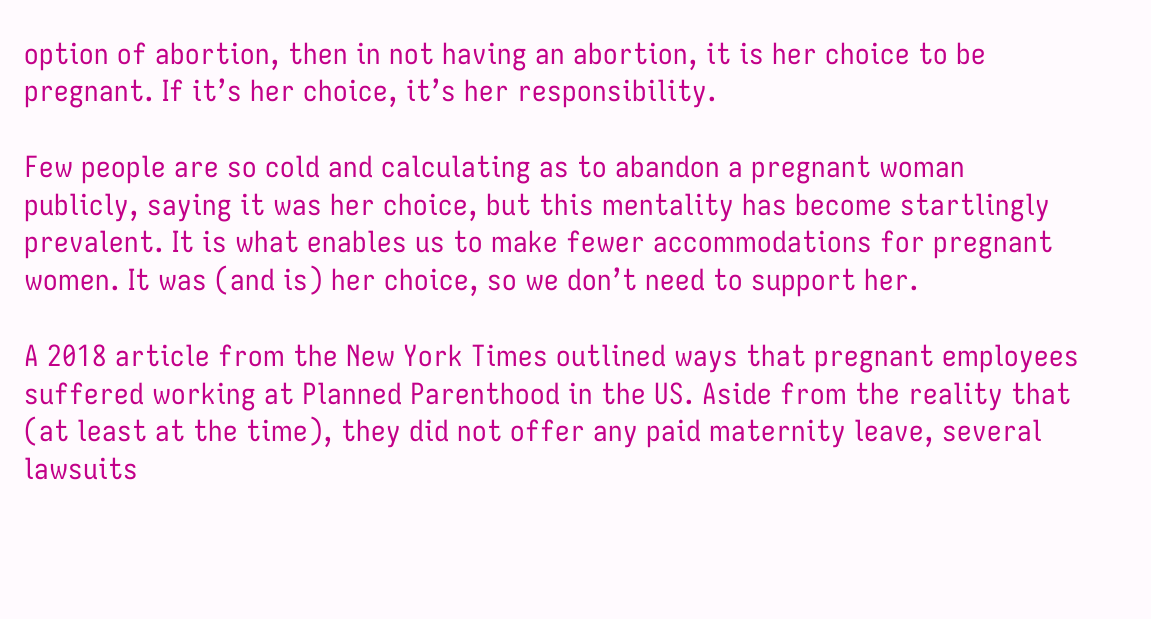option of abortion, then in not having an abortion, it is her choice to be pregnant. If it’s her choice, it’s her responsibility.

Few people are so cold and calculating as to abandon a pregnant woman publicly, saying it was her choice, but this mentality has become startlingly prevalent. It is what enables us to make fewer accommodations for pregnant women. It was (and is) her choice, so we don’t need to support her.

A 2018 article from the New York Times outlined ways that pregnant employees suffered working at Planned Parenthood in the US. Aside from the reality that (at least at the time), they did not offer any paid maternity leave, several lawsuits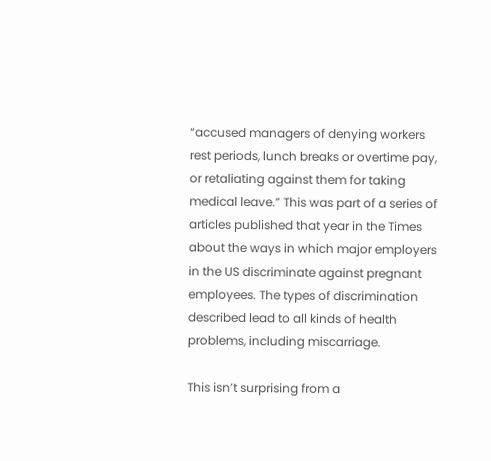“accused managers of denying workers rest periods, lunch breaks or overtime pay, or retaliating against them for taking medical leave.” This was part of a series of articles published that year in the Times about the ways in which major employers in the US discriminate against pregnant employees. The types of discrimination described lead to all kinds of health problems, including miscarriage.

This isn’t surprising from a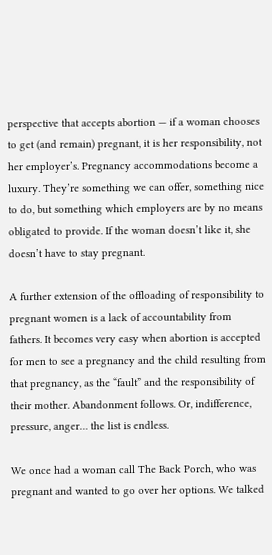perspective that accepts abortion — if a woman chooses to get (and remain) pregnant, it is her responsibility, not her employer’s. Pregnancy accommodations become a luxury. They’re something we can offer, something nice to do, but something which employers are by no means obligated to provide. If the woman doesn’t like it, she doesn’t have to stay pregnant.

A further extension of the offloading of responsibility to pregnant women is a lack of accountability from fathers. It becomes very easy when abortion is accepted for men to see a pregnancy and the child resulting from that pregnancy, as the “fault” and the responsibility of their mother. Abandonment follows. Or, indifference, pressure, anger… the list is endless.

We once had a woman call The Back Porch, who was pregnant and wanted to go over her options. We talked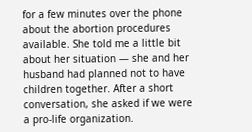for a few minutes over the phone about the abortion procedures available. She told me a little bit about her situation — she and her husband had planned not to have children together. After a short conversation, she asked if we were a pro-life organization.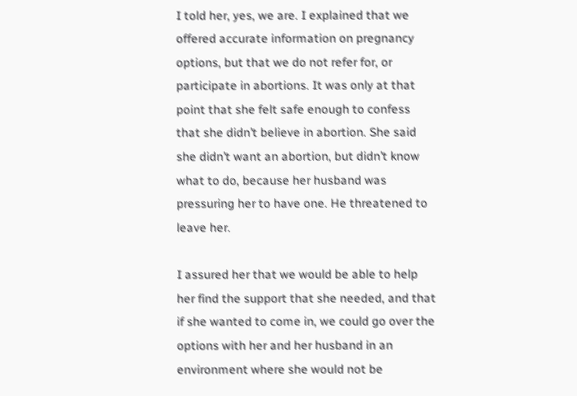I told her, yes, we are. I explained that we offered accurate information on pregnancy options, but that we do not refer for, or participate in abortions. It was only at that point that she felt safe enough to confess that she didn’t believe in abortion. She said she didn’t want an abortion, but didn’t know what to do, because her husband was pressuring her to have one. He threatened to leave her.

I assured her that we would be able to help her find the support that she needed, and that if she wanted to come in, we could go over the options with her and her husband in an environment where she would not be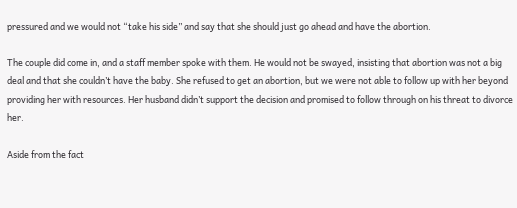pressured and we would not “take his side” and say that she should just go ahead and have the abortion.

The couple did come in, and a staff member spoke with them. He would not be swayed, insisting that abortion was not a big deal and that she couldn’t have the baby. She refused to get an abortion, but we were not able to follow up with her beyond providing her with resources. Her husband didn’t support the decision and promised to follow through on his threat to divorce her.

Aside from the fact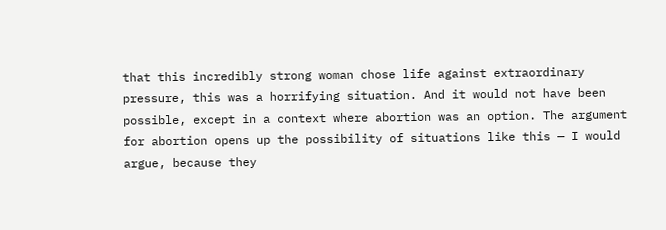that this incredibly strong woman chose life against extraordinary pressure, this was a horrifying situation. And it would not have been possible, except in a context where abortion was an option. The argument for abortion opens up the possibility of situations like this — I would argue, because they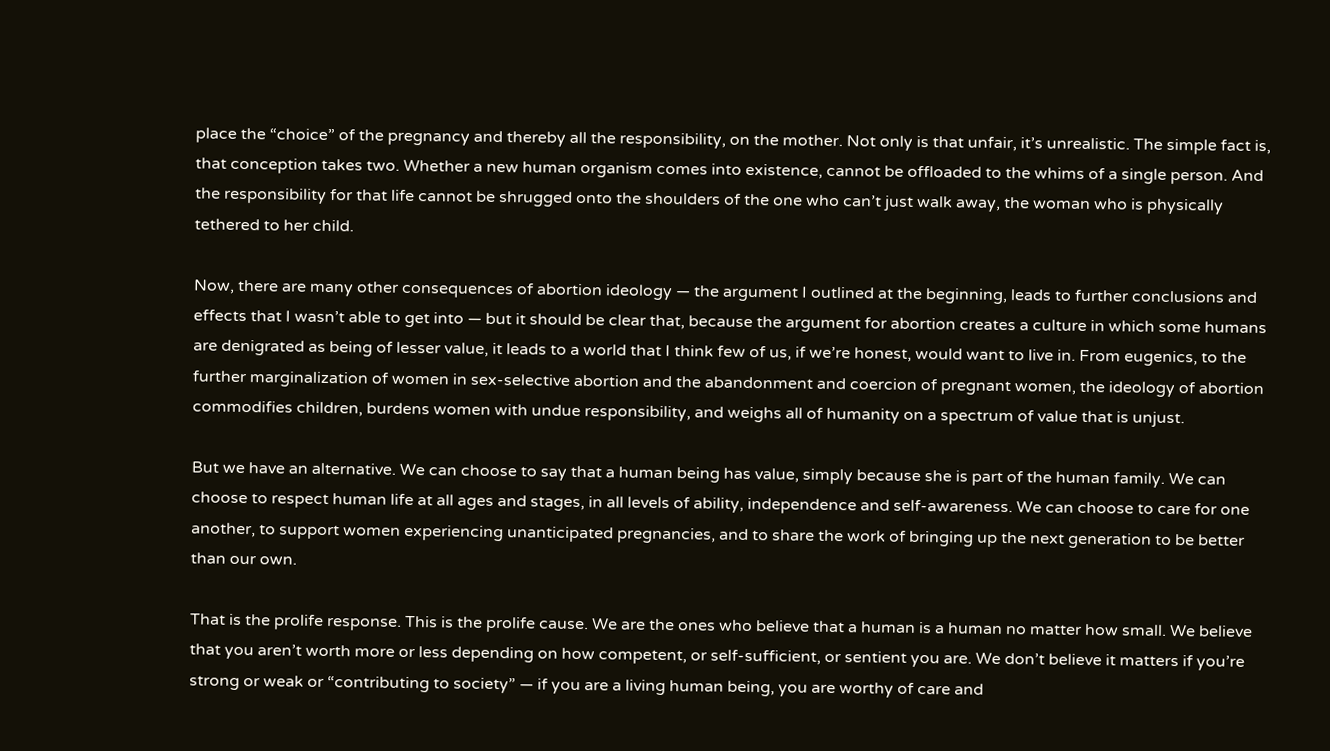place the “choice” of the pregnancy and thereby all the responsibility, on the mother. Not only is that unfair, it’s unrealistic. The simple fact is, that conception takes two. Whether a new human organism comes into existence, cannot be offloaded to the whims of a single person. And the responsibility for that life cannot be shrugged onto the shoulders of the one who can’t just walk away, the woman who is physically tethered to her child.

Now, there are many other consequences of abortion ideology — the argument I outlined at the beginning, leads to further conclusions and effects that I wasn’t able to get into — but it should be clear that, because the argument for abortion creates a culture in which some humans are denigrated as being of lesser value, it leads to a world that I think few of us, if we’re honest, would want to live in. From eugenics, to the further marginalization of women in sex-selective abortion and the abandonment and coercion of pregnant women, the ideology of abortion commodifies children, burdens women with undue responsibility, and weighs all of humanity on a spectrum of value that is unjust.

But we have an alternative. We can choose to say that a human being has value, simply because she is part of the human family. We can choose to respect human life at all ages and stages, in all levels of ability, independence and self-awareness. We can choose to care for one another, to support women experiencing unanticipated pregnancies, and to share the work of bringing up the next generation to be better than our own.

That is the prolife response. This is the prolife cause. We are the ones who believe that a human is a human no matter how small. We believe that you aren’t worth more or less depending on how competent, or self-sufficient, or sentient you are. We don’t believe it matters if you’re strong or weak or “contributing to society” — if you are a living human being, you are worthy of care and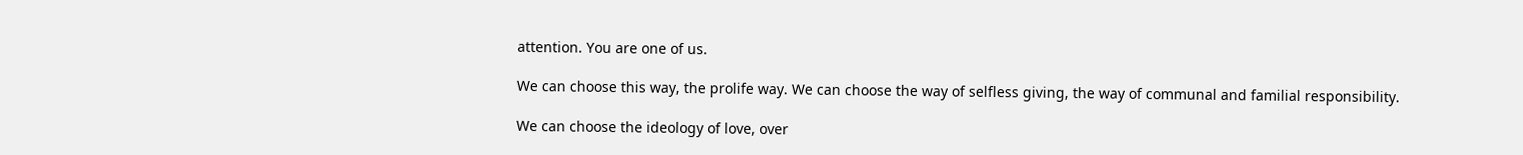attention. You are one of us.

We can choose this way, the prolife way. We can choose the way of selfless giving, the way of communal and familial responsibility.

We can choose the ideology of love, over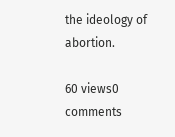the ideology of abortion.

60 views0 comments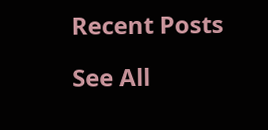Recent Posts

See All